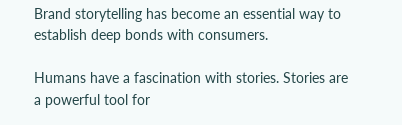Brand storytelling has become an essential way to establish deep bonds with consumers.

Humans have a fascination with stories. Stories are a powerful tool for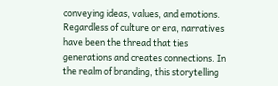conveying ideas, values, and emotions. Regardless of culture or era, narratives have been the thread that ties generations and creates connections. In the realm of branding, this storytelling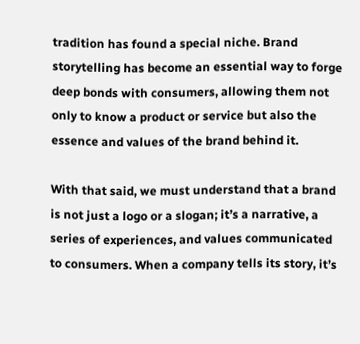tradition has found a special niche. Brand storytelling has become an essential way to forge deep bonds with consumers, allowing them not only to know a product or service but also the essence and values of the brand behind it.

With that said, we must understand that a brand is not just a logo or a slogan; it’s a narrative, a series of experiences, and values communicated to consumers. When a company tells its story, it’s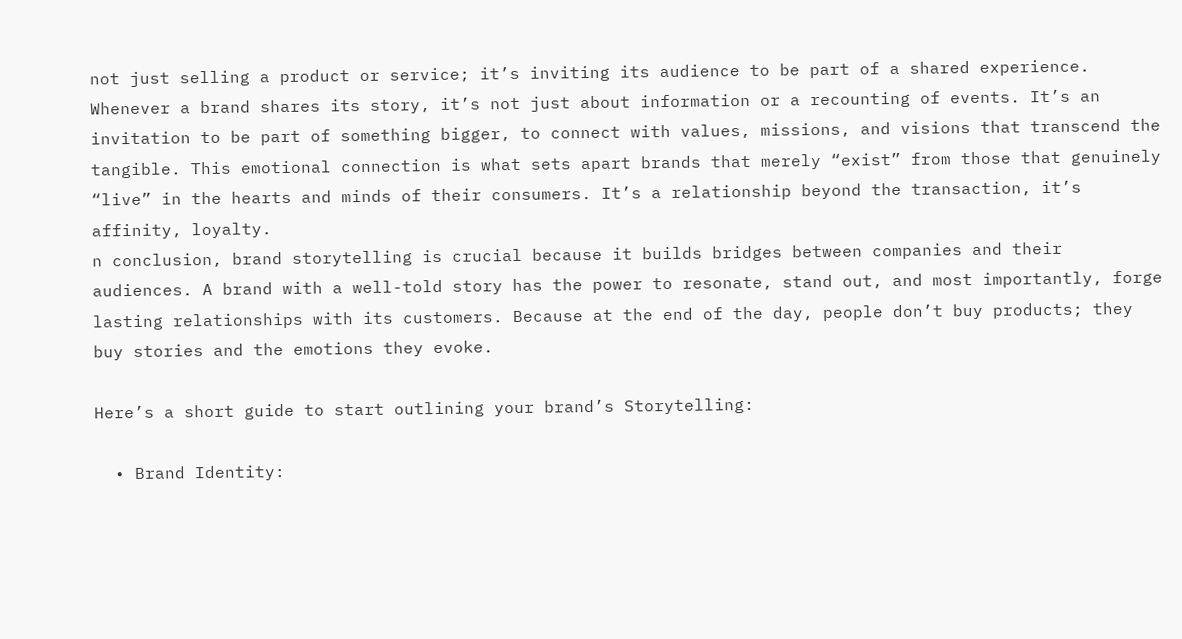not just selling a product or service; it’s inviting its audience to be part of a shared experience.
Whenever a brand shares its story, it’s not just about information or a recounting of events. It’s an invitation to be part of something bigger, to connect with values, missions, and visions that transcend the tangible. This emotional connection is what sets apart brands that merely “exist” from those that genuinely “live” in the hearts and minds of their consumers. It’s a relationship beyond the transaction, it’s affinity, loyalty.
n conclusion, brand storytelling is crucial because it builds bridges between companies and their audiences. A brand with a well-told story has the power to resonate, stand out, and most importantly, forge lasting relationships with its customers. Because at the end of the day, people don’t buy products; they buy stories and the emotions they evoke.

Here’s a short guide to start outlining your brand’s Storytelling:

  • Brand Identity: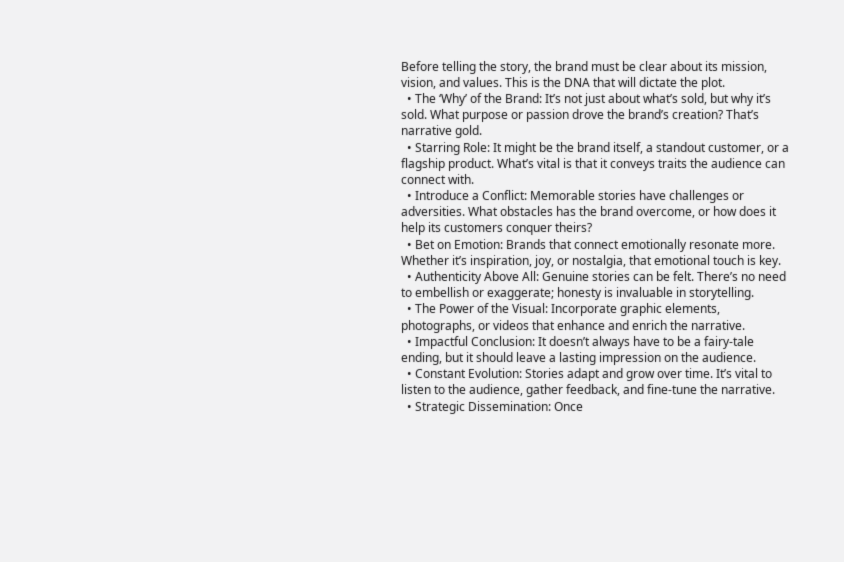Before telling the story, the brand must be clear about its mission, vision, and values. This is the DNA that will dictate the plot.
  • The ‘Why’ of the Brand: It’s not just about what’s sold, but why it’s sold. What purpose or passion drove the brand’s creation? That’s narrative gold.
  • Starring Role: It might be the brand itself, a standout customer, or a flagship product. What’s vital is that it conveys traits the audience can connect with.
  • Introduce a Conflict: Memorable stories have challenges or adversities. What obstacles has the brand overcome, or how does it help its customers conquer theirs?
  • Bet on Emotion: Brands that connect emotionally resonate more. Whether it’s inspiration, joy, or nostalgia, that emotional touch is key.
  • Authenticity Above All: Genuine stories can be felt. There’s no need to embellish or exaggerate; honesty is invaluable in storytelling.
  • The Power of the Visual: Incorporate graphic elements, photographs, or videos that enhance and enrich the narrative.
  • Impactful Conclusion: It doesn’t always have to be a fairy-tale ending, but it should leave a lasting impression on the audience.
  • Constant Evolution: Stories adapt and grow over time. It’s vital to listen to the audience, gather feedback, and fine-tune the narrative.
  • Strategic Dissemination: Once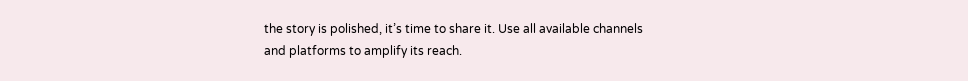the story is polished, it’s time to share it. Use all available channels and platforms to amplify its reach.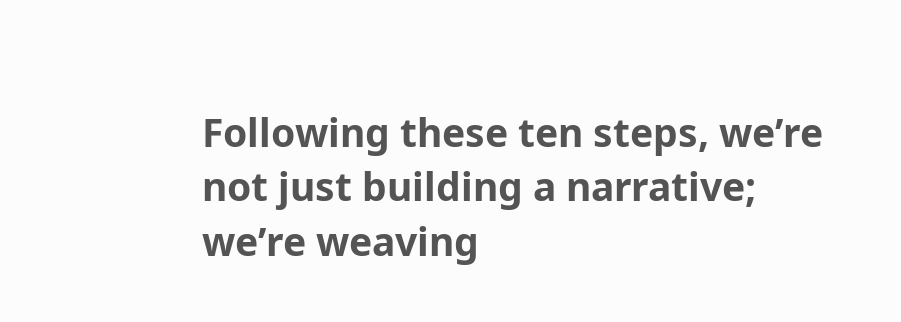Following these ten steps, we’re not just building a narrative; we’re weaving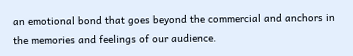an emotional bond that goes beyond the commercial and anchors in the memories and feelings of our audience.